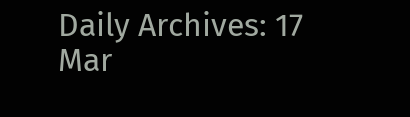Daily Archives: 17 Mar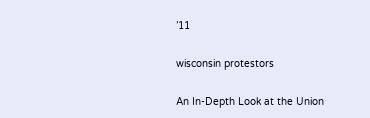’11

wisconsin protestors

An In-Depth Look at the Union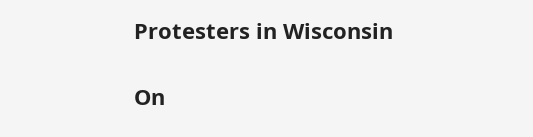Protesters in Wisconsin

On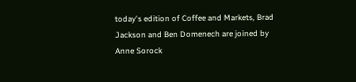today's edition of Coffee and Markets, Brad Jackson and Ben Domenech are joined by Anne Sorock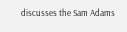discusses the Sam Adams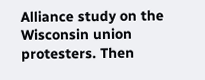Alliance study on the Wisconsin union protesters. Then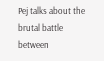Pej talks about the brutal battle between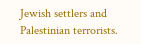Jewish settlers and Palestinian terrorists.